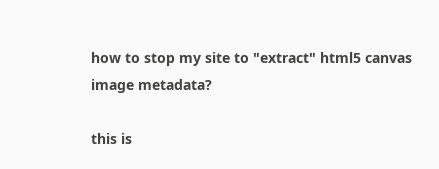how to stop my site to "extract" html5 canvas image metadata?

this is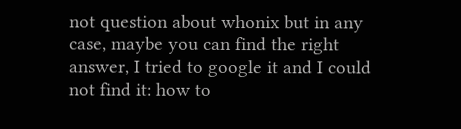not question about whonix but in any case, maybe you can find the right answer, I tried to google it and I could not find it: how to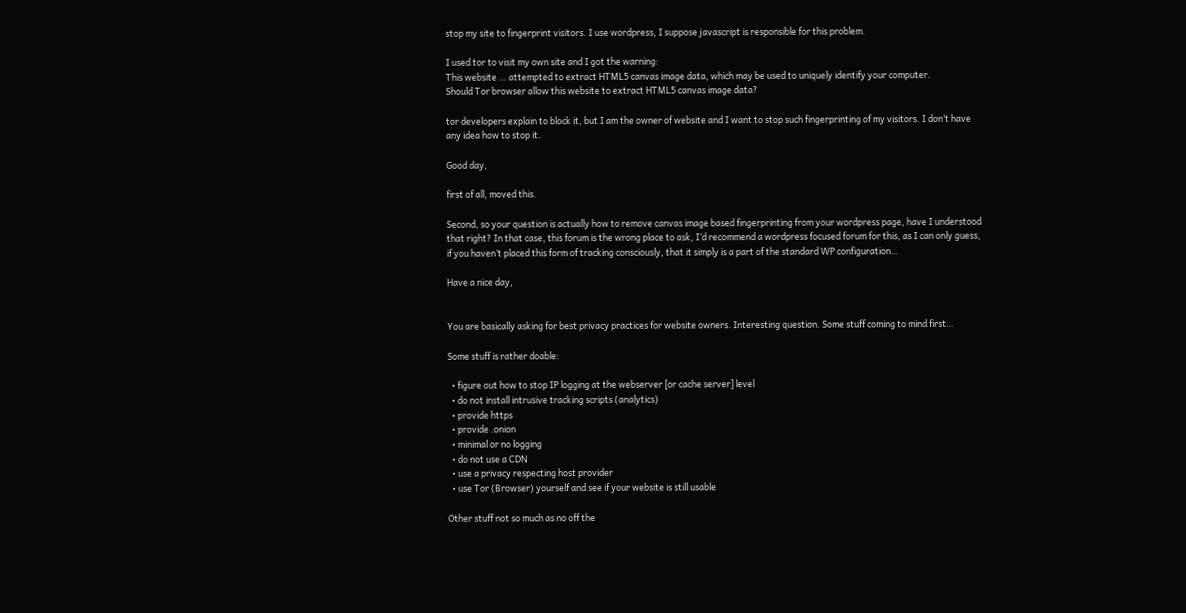stop my site to fingerprint visitors. I use wordpress, I suppose javascript is responsible for this problem.

I used tor to visit my own site and I got the warning:
This website … attempted to extract HTML5 canvas image data, which may be used to uniquely identify your computer.
Should Tor browser allow this website to extract HTML5 canvas image data?

tor developers explain to block it, but I am the owner of website and I want to stop such fingerprinting of my visitors. I don’t have any idea how to stop it.

Good day,

first of all, moved this.

Second, so your question is actually how to remove canvas image based fingerprinting from your wordpress page, have I understood that right? In that case, this forum is the wrong place to ask, I’d recommend a wordpress focused forum for this, as I can only guess, if you haven’t placed this form of tracking consciously, that it simply is a part of the standard WP configuration…

Have a nice day,


You are basically asking for best privacy practices for website owners. Interesting question. Some stuff coming to mind first…

Some stuff is rather doable:

  • figure out how to stop IP logging at the webserver [or cache server] level
  • do not install intrusive tracking scripts (analytics)
  • provide https
  • provide .onion
  • minimal or no logging
  • do not use a CDN
  • use a privacy respecting host provider
  • use Tor (Browser) yourself and see if your website is still usable

Other stuff not so much as no off the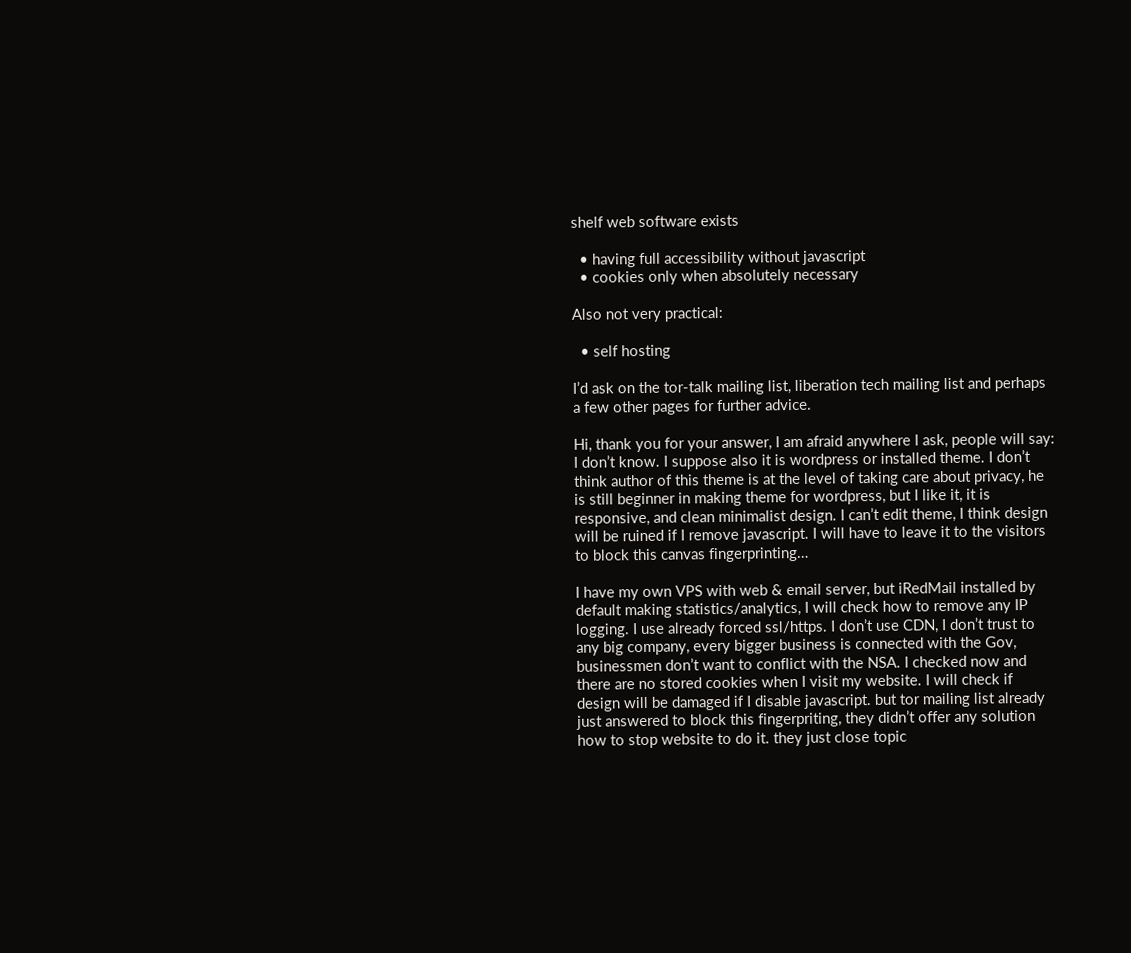shelf web software exists

  • having full accessibility without javascript
  • cookies only when absolutely necessary

Also not very practical:

  • self hosting

I’d ask on the tor-talk mailing list, liberation tech mailing list and perhaps a few other pages for further advice.

Hi, thank you for your answer, I am afraid anywhere I ask, people will say: I don’t know. I suppose also it is wordpress or installed theme. I don’t think author of this theme is at the level of taking care about privacy, he is still beginner in making theme for wordpress, but I like it, it is responsive, and clean minimalist design. I can’t edit theme, I think design will be ruined if I remove javascript. I will have to leave it to the visitors to block this canvas fingerprinting…

I have my own VPS with web & email server, but iRedMail installed by default making statistics/analytics, I will check how to remove any IP logging. I use already forced ssl/https. I don’t use CDN, I don’t trust to any big company, every bigger business is connected with the Gov, businessmen don’t want to conflict with the NSA. I checked now and there are no stored cookies when I visit my website. I will check if design will be damaged if I disable javascript. but tor mailing list already just answered to block this fingerpriting, they didn’t offer any solution how to stop website to do it. they just close topic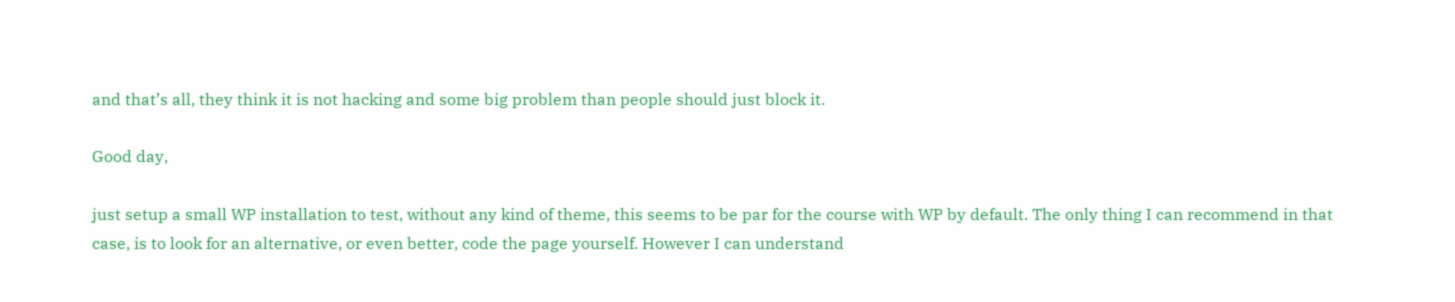and that’s all, they think it is not hacking and some big problem than people should just block it.

Good day,

just setup a small WP installation to test, without any kind of theme, this seems to be par for the course with WP by default. The only thing I can recommend in that case, is to look for an alternative, or even better, code the page yourself. However I can understand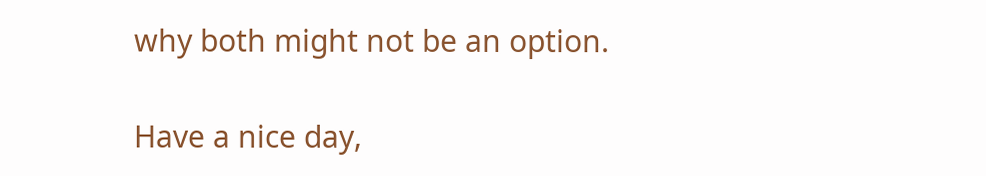why both might not be an option.

Have a nice day,